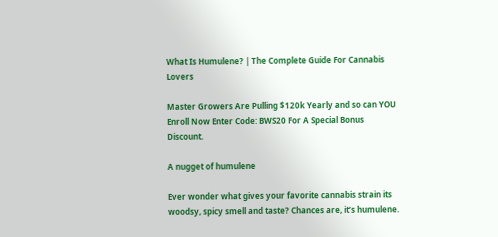What Is Humulene? | The Complete Guide For Cannabis Lovers

Master Growers Are Pulling $120k Yearly and so can YOU Enroll Now Enter Code: BWS20 For A Special Bonus Discount.

A nugget of humulene

Ever wonder what gives your favorite cannabis strain its woodsy, spicy smell and taste? Chances are, it’s humulene.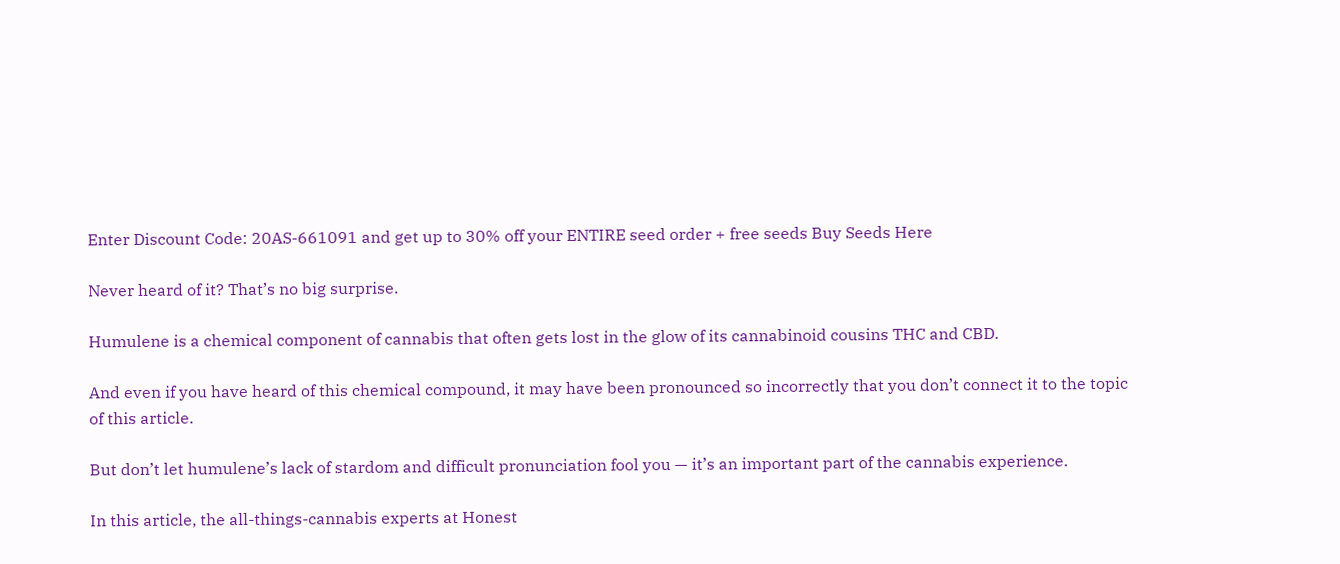Enter Discount Code: 20AS-661091 and get up to 30% off your ENTIRE seed order + free seeds Buy Seeds Here

Never heard of it? That’s no big surprise.

Humulene is a chemical component of cannabis that often gets lost in the glow of its cannabinoid cousins THC and CBD.

And even if you have heard of this chemical compound, it may have been pronounced so incorrectly that you don’t connect it to the topic of this article.

But don’t let humulene’s lack of stardom and difficult pronunciation fool you — it’s an important part of the cannabis experience.

In this article, the all-things-cannabis experts at Honest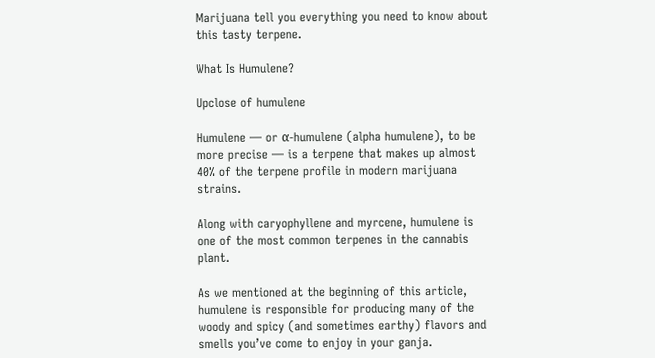Marijuana tell you everything you need to know about this tasty terpene.

What Is Humulene?

Upclose of humulene

Humulene — or α-humulene (alpha humulene), to be more precise — is a terpene that makes up almost 40% of the terpene profile in modern marijuana strains.

Along with caryophyllene and myrcene, humulene is one of the most common terpenes in the cannabis plant.

As we mentioned at the beginning of this article, humulene is responsible for producing many of the woody and spicy (and sometimes earthy) flavors and smells you’ve come to enjoy in your ganja.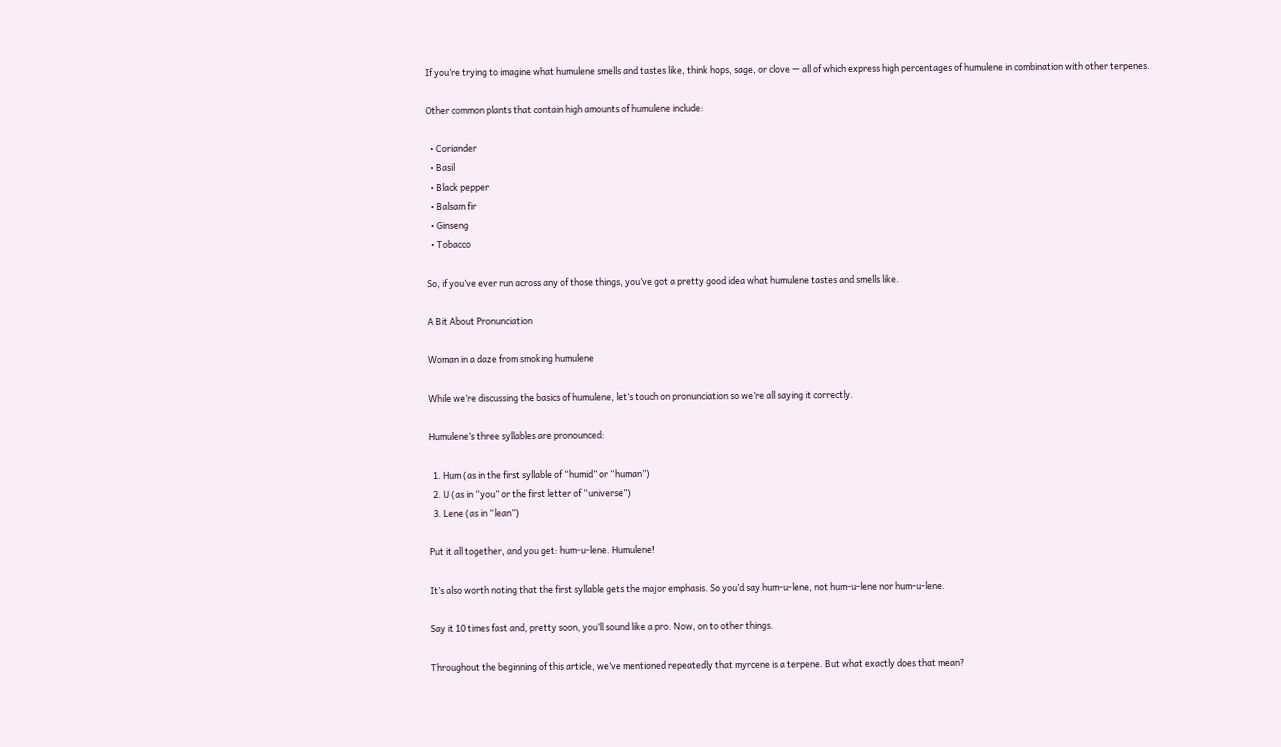If you’re trying to imagine what humulene smells and tastes like, think hops, sage, or clove — all of which express high percentages of humulene in combination with other terpenes.

Other common plants that contain high amounts of humulene include:

  • Coriander
  • Basil
  • Black pepper
  • Balsam fir
  • Ginseng
  • Tobacco

So, if you’ve ever run across any of those things, you’ve got a pretty good idea what humulene tastes and smells like.

A Bit About Pronunciation

Woman in a daze from smoking humulene

While we’re discussing the basics of humulene, let’s touch on pronunciation so we’re all saying it correctly.

Humulene’s three syllables are pronounced:

  1. Hum (as in the first syllable of “humid” or “human”)
  2. U (as in “you” or the first letter of “universe”)
  3. Lene (as in “lean”)

Put it all together, and you get: hum-u-lene. Humulene!

It’s also worth noting that the first syllable gets the major emphasis. So you’d say hum-u-lene, not hum-u-lene nor hum-u-lene.

Say it 10 times fast and, pretty soon, you’ll sound like a pro. Now, on to other things.

Throughout the beginning of this article, we’ve mentioned repeatedly that myrcene is a terpene. But what exactly does that mean?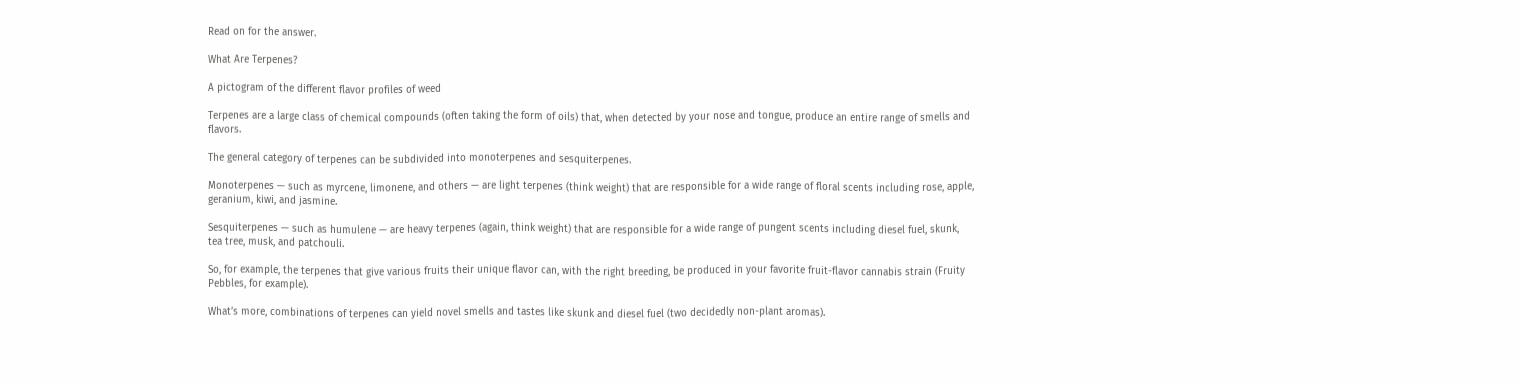Read on for the answer.

What Are Terpenes?

A pictogram of the different flavor profiles of weed

Terpenes are a large class of chemical compounds (often taking the form of oils) that, when detected by your nose and tongue, produce an entire range of smells and flavors.

The general category of terpenes can be subdivided into monoterpenes and sesquiterpenes.

Monoterpenes — such as myrcene, limonene, and others — are light terpenes (think weight) that are responsible for a wide range of floral scents including rose, apple, geranium, kiwi, and jasmine.

Sesquiterpenes — such as humulene — are heavy terpenes (again, think weight) that are responsible for a wide range of pungent scents including diesel fuel, skunk, tea tree, musk, and patchouli.

So, for example, the terpenes that give various fruits their unique flavor can, with the right breeding, be produced in your favorite fruit-flavor cannabis strain (Fruity Pebbles, for example).

What’s more, combinations of terpenes can yield novel smells and tastes like skunk and diesel fuel (two decidedly non-plant aromas).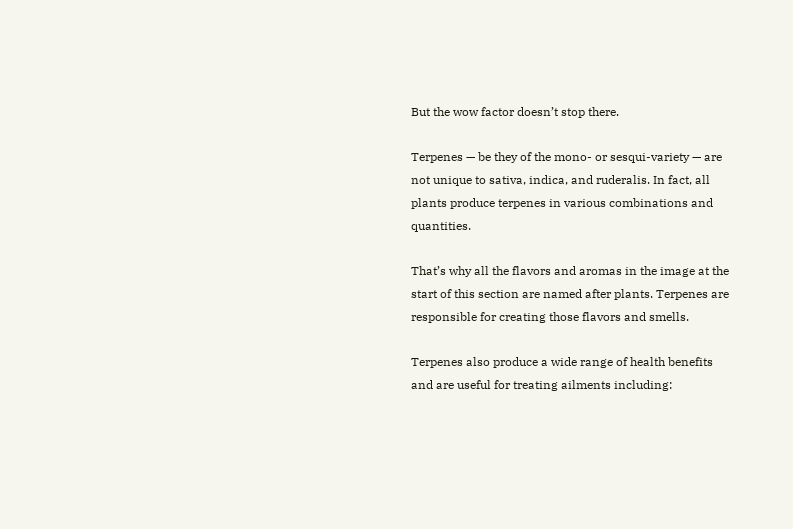But the wow factor doesn’t stop there.

Terpenes — be they of the mono- or sesqui-variety — are not unique to sativa, indica, and ruderalis. In fact, all plants produce terpenes in various combinations and quantities.

That’s why all the flavors and aromas in the image at the start of this section are named after plants. Terpenes are responsible for creating those flavors and smells.

Terpenes also produce a wide range of health benefits and are useful for treating ailments including: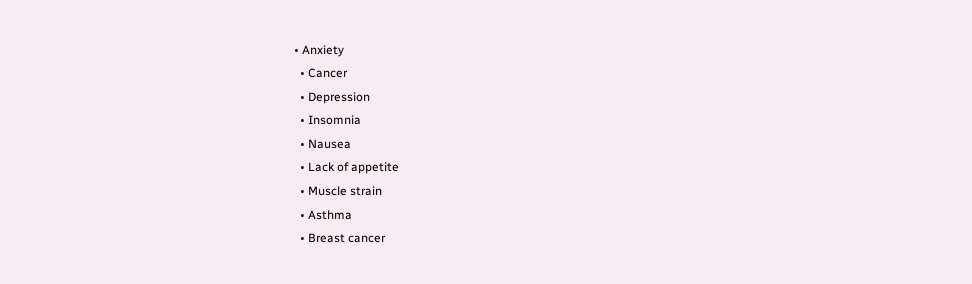• Anxiety
  • Cancer
  • Depression
  • Insomnia
  • Nausea
  • Lack of appetite
  • Muscle strain
  • Asthma
  • Breast cancer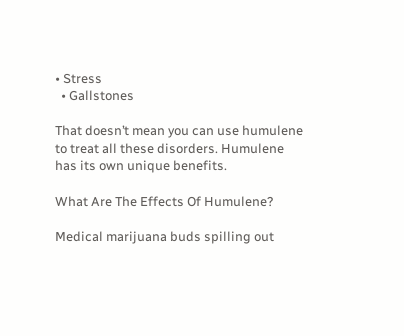• Stress
  • Gallstones

That doesn’t mean you can use humulene to treat all these disorders. Humulene has its own unique benefits.

What Are The Effects Of Humulene?

Medical marijuana buds spilling out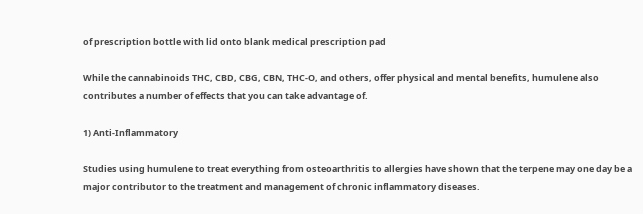of prescription bottle with lid onto blank medical prescription pad

While the cannabinoids THC, CBD, CBG, CBN, THC-O, and others, offer physical and mental benefits, humulene also contributes a number of effects that you can take advantage of.

1) Anti-Inflammatory

Studies using humulene to treat everything from osteoarthritis to allergies have shown that the terpene may one day be a major contributor to the treatment and management of chronic inflammatory diseases.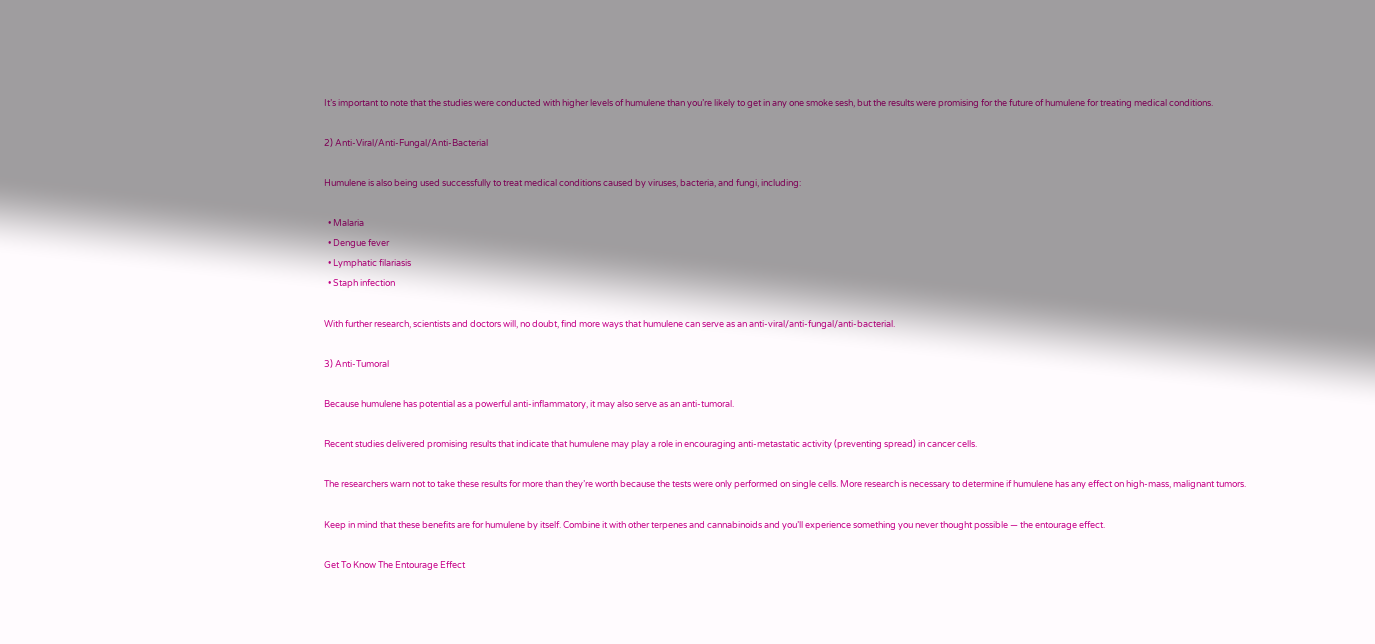It’s important to note that the studies were conducted with higher levels of humulene than you’re likely to get in any one smoke sesh, but the results were promising for the future of humulene for treating medical conditions.

2) Anti-Viral/Anti-Fungal/Anti-Bacterial

Humulene is also being used successfully to treat medical conditions caused by viruses, bacteria, and fungi, including:

  • Malaria
  • Dengue fever
  • Lymphatic filariasis
  • Staph infection

With further research, scientists and doctors will, no doubt, find more ways that humulene can serve as an anti-viral/anti-fungal/anti-bacterial.

3) Anti-Tumoral

Because humulene has potential as a powerful anti-inflammatory, it may also serve as an anti-tumoral.

Recent studies delivered promising results that indicate that humulene may play a role in encouraging anti-metastatic activity (preventing spread) in cancer cells.

The researchers warn not to take these results for more than they’re worth because the tests were only performed on single cells. More research is necessary to determine if humulene has any effect on high-mass, malignant tumors.

Keep in mind that these benefits are for humulene by itself. Combine it with other terpenes and cannabinoids and you’ll experience something you never thought possible — the entourage effect.

Get To Know The Entourage Effect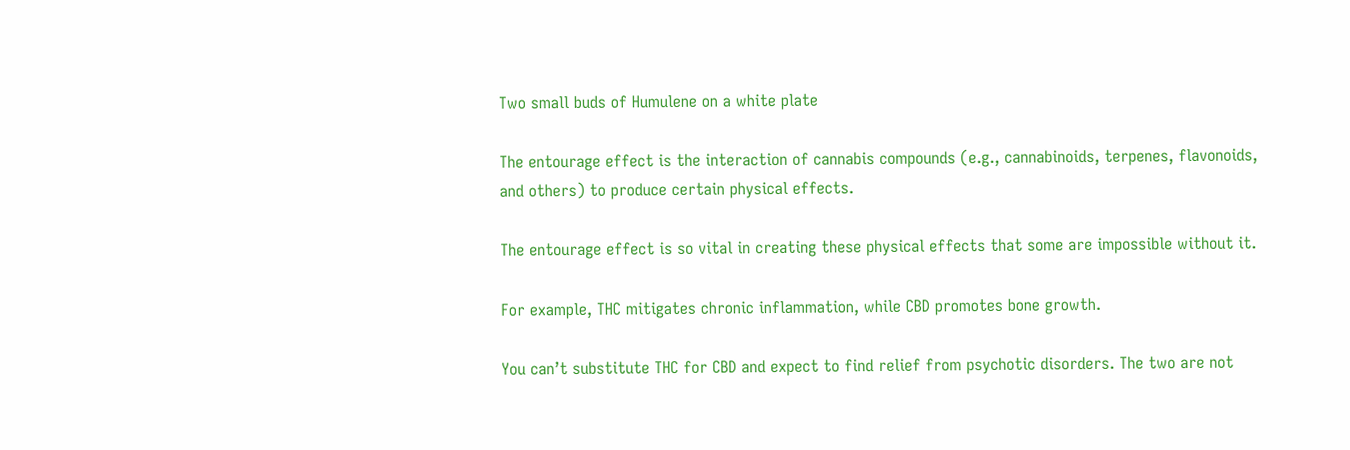Two small buds of Humulene on a white plate

The entourage effect is the interaction of cannabis compounds (e.g., cannabinoids, terpenes, flavonoids, and others) to produce certain physical effects.

The entourage effect is so vital in creating these physical effects that some are impossible without it.

For example, THC mitigates chronic inflammation, while CBD promotes bone growth.

You can’t substitute THC for CBD and expect to find relief from psychotic disorders. The two are not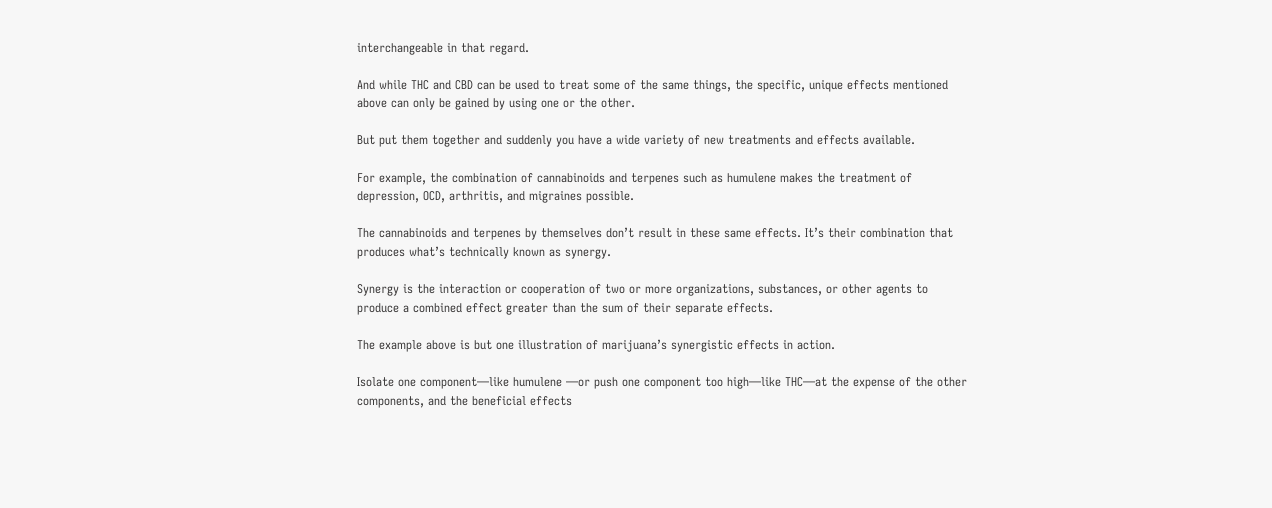interchangeable in that regard.

And while THC and CBD can be used to treat some of the same things, the specific, unique effects mentioned above can only be gained by using one or the other.

But put them together and suddenly you have a wide variety of new treatments and effects available.

For example, the combination of cannabinoids and terpenes such as humulene makes the treatment of depression, OCD, arthritis, and migraines possible.

The cannabinoids and terpenes by themselves don’t result in these same effects. It’s their combination that produces what’s technically known as synergy.

Synergy is the interaction or cooperation of two or more organizations, substances, or other agents to produce a combined effect greater than the sum of their separate effects.

The example above is but one illustration of marijuana’s synergistic effects in action.

Isolate one component—like humulene —or push one component too high—like THC—at the expense of the other components, and the beneficial effects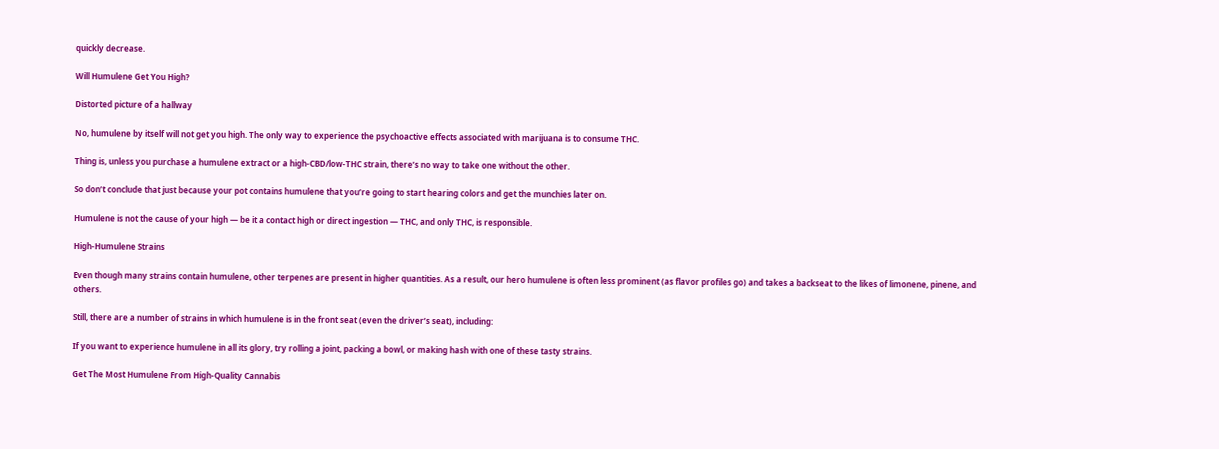quickly decrease.

Will Humulene Get You High?

Distorted picture of a hallway

No, humulene by itself will not get you high. The only way to experience the psychoactive effects associated with marijuana is to consume THC.

Thing is, unless you purchase a humulene extract or a high-CBD/low-THC strain, there’s no way to take one without the other.

So don’t conclude that just because your pot contains humulene that you’re going to start hearing colors and get the munchies later on.

Humulene is not the cause of your high — be it a contact high or direct ingestion — THC, and only THC, is responsible.

High-Humulene Strains

Even though many strains contain humulene, other terpenes are present in higher quantities. As a result, our hero humulene is often less prominent (as flavor profiles go) and takes a backseat to the likes of limonene, pinene, and others.

Still, there are a number of strains in which humulene is in the front seat (even the driver’s seat), including:

If you want to experience humulene in all its glory, try rolling a joint, packing a bowl, or making hash with one of these tasty strains.

Get The Most Humulene From High-Quality Cannabis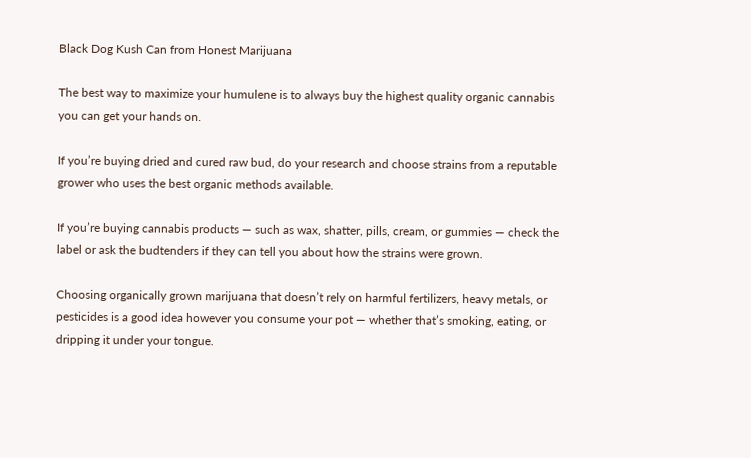Black Dog Kush Can from Honest Marijuana

The best way to maximize your humulene is to always buy the highest quality organic cannabis you can get your hands on.

If you’re buying dried and cured raw bud, do your research and choose strains from a reputable grower who uses the best organic methods available.

If you’re buying cannabis products — such as wax, shatter, pills, cream, or gummies — check the label or ask the budtenders if they can tell you about how the strains were grown.

Choosing organically grown marijuana that doesn’t rely on harmful fertilizers, heavy metals, or pesticides is a good idea however you consume your pot — whether that’s smoking, eating, or dripping it under your tongue.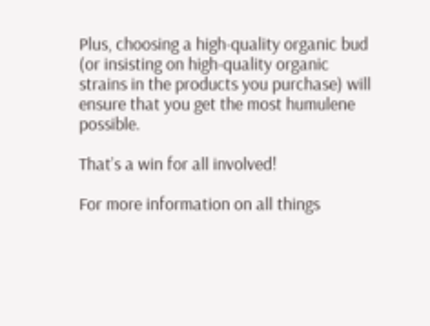Plus, choosing a high-quality organic bud (or insisting on high-quality organic strains in the products you purchase) will ensure that you get the most humulene possible.

That’s a win for all involved!

For more information on all things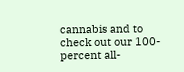cannabis and to check out our 100-percent all-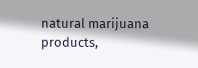natural marijuana products,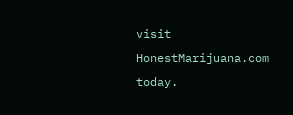visit HonestMarijuana.com today.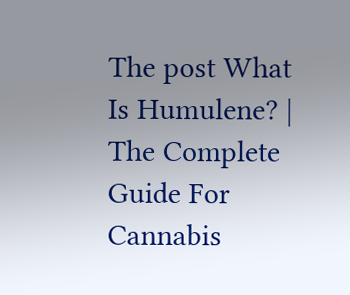The post What Is Humulene? | The Complete Guide For Cannabis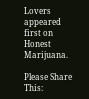Lovers appeared first on Honest Marijuana.

Please Share This: